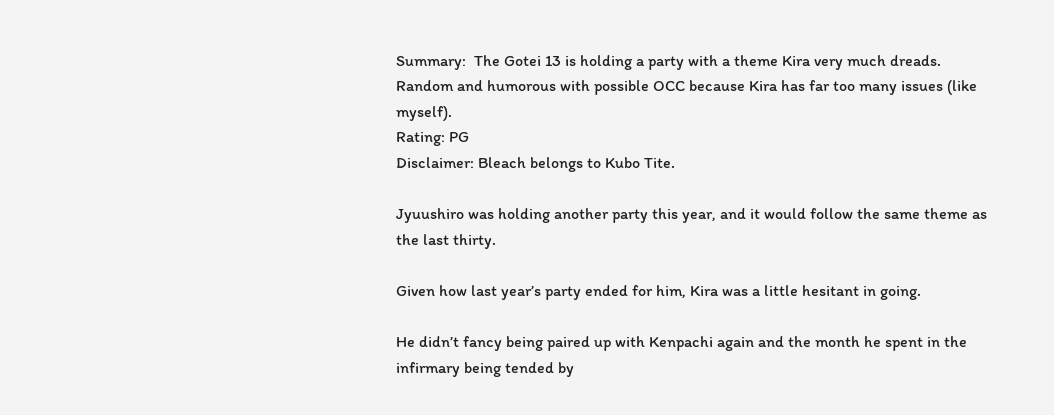Summary:  The Gotei 13 is holding a party with a theme Kira very much dreads.  Random and humorous with possible OCC because Kira has far too many issues (like myself).
Rating: PG
Disclaimer: Bleach belongs to Kubo Tite.

Jyuushiro was holding another party this year, and it would follow the same theme as the last thirty.

Given how last year’s party ended for him, Kira was a little hesitant in going.

He didn’t fancy being paired up with Kenpachi again and the month he spent in the infirmary being tended by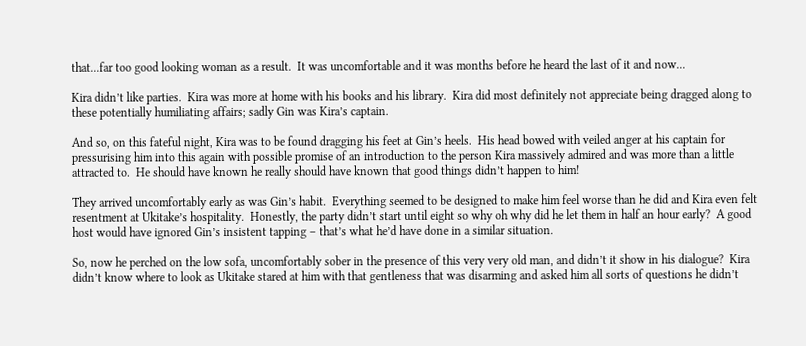that...far too good looking woman as a result.  It was uncomfortable and it was months before he heard the last of it and now...

Kira didn’t like parties.  Kira was more at home with his books and his library.  Kira did most definitely not appreciate being dragged along to these potentially humiliating affairs; sadly Gin was Kira’s captain.

And so, on this fateful night, Kira was to be found dragging his feet at Gin’s heels.  His head bowed with veiled anger at his captain for pressurising him into this again with possible promise of an introduction to the person Kira massively admired and was more than a little attracted to.  He should have known he really should have known that good things didn’t happen to him!

They arrived uncomfortably early as was Gin’s habit.  Everything seemed to be designed to make him feel worse than he did and Kira even felt resentment at Ukitake’s hospitality.  Honestly, the party didn’t start until eight so why oh why did he let them in half an hour early?  A good host would have ignored Gin’s insistent tapping – that’s what he’d have done in a similar situation.

So, now he perched on the low sofa, uncomfortably sober in the presence of this very very old man, and didn’t it show in his dialogue?  Kira didn’t know where to look as Ukitake stared at him with that gentleness that was disarming and asked him all sorts of questions he didn’t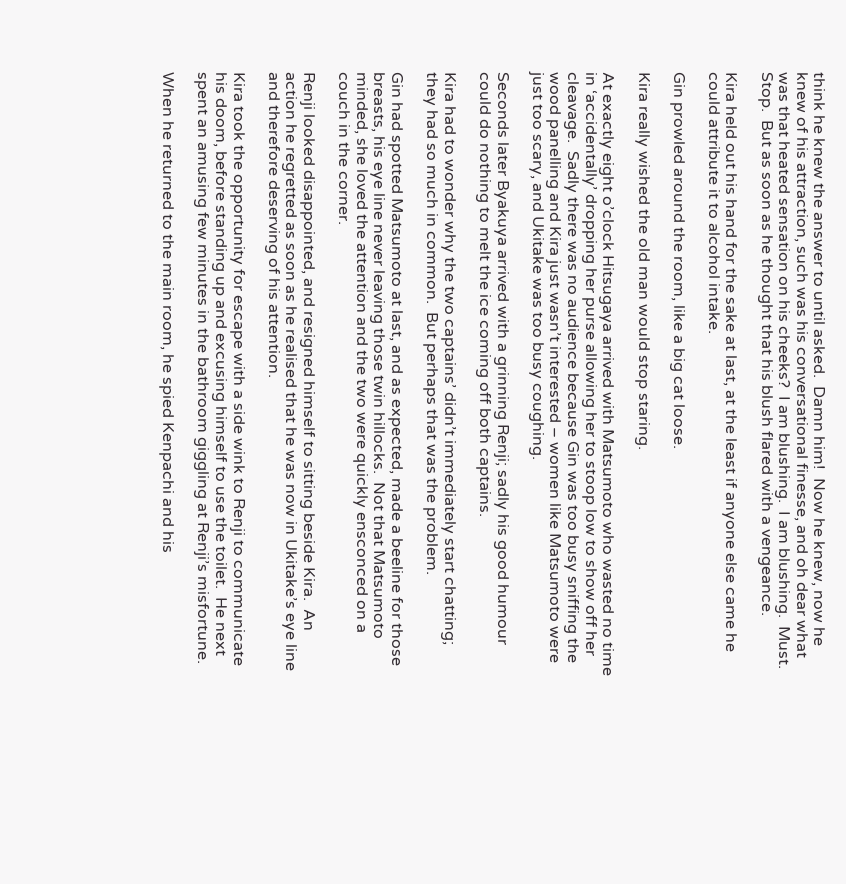think he knew the answer to until asked.  Damn him!  Now he knew, now he knew of his attraction, such was his conversational finesse, and oh dear what was that heated sensation on his cheeks?  I am blushing.  I am blushing.  Must.  Stop.  But as soon as he thought that his blush flared with a vengeance.

Kira held out his hand for the sake at last, at the least if anyone else came he could attribute it to alcohol intake.

Gin prowled around the room, like a big cat loose.

Kira really wished the old man would stop staring.

At exactly eight o’clock Hitsugaya arrived with Matsumoto who wasted no time in ‘accidentally’ dropping her purse allowing her to stoop low to show off her cleavage.  Sadly there was no audience because Gin was too busy sniffing the wood panelling and Kira just wasn’t interested – women like Matsumoto were just too scary, and Ukitake was too busy coughing.

Seconds later Byakuya arrived with a grinning Renji; sadly his good humour could do nothing to melt the ice coming off both captains.

Kira had to wonder why the two captains’ didn’t immediately start chatting; they had so much in common.  But perhaps that was the problem.

Gin had spotted Matsumoto at last, and as expected, made a beeline for those breasts, his eye line never leaving those twin hillocks.  Not that Matsumoto minded, she loved the attention and the two were quickly ensconced on a couch in the corner.

Renji looked disappointed, and resigned himself to sitting beside Kira.  An action he regretted as soon as he realised that he was now in Ukitake’s eye line and therefore deserving of his attention.

Kira took the opportunity for escape with a side wink to Renji to communicate his doom, before standing up and excusing himself to use the toilet.  He next spent an amusing few minutes in the bathroom giggling at Renji’s misfortune.

When he returned to the main room, he spied Kenpachi and his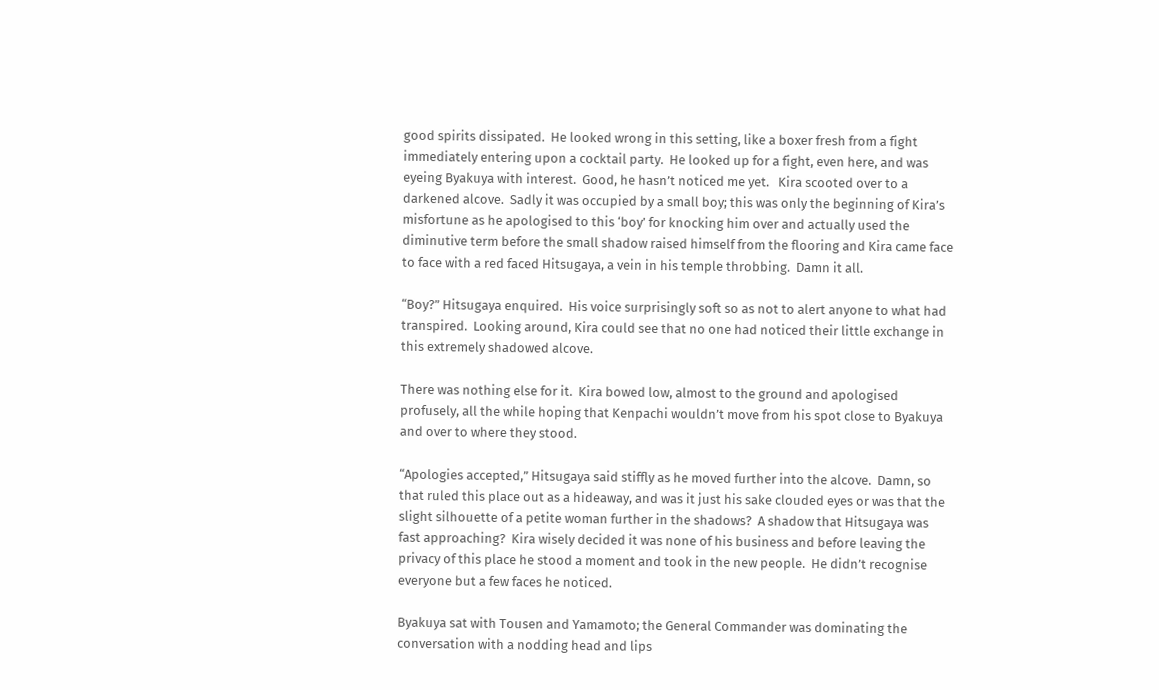good spirits dissipated.  He looked wrong in this setting, like a boxer fresh from a fight immediately entering upon a cocktail party.  He looked up for a fight, even here, and was eyeing Byakuya with interest.  Good, he hasn’t noticed me yet.   Kira scooted over to a darkened alcove.  Sadly it was occupied by a small boy; this was only the beginning of Kira’s misfortune as he apologised to this ‘boy’ for knocking him over and actually used the diminutive term before the small shadow raised himself from the flooring and Kira came face to face with a red faced Hitsugaya, a vein in his temple throbbing.  Damn it all.

“Boy?” Hitsugaya enquired.  His voice surprisingly soft so as not to alert anyone to what had transpired.  Looking around, Kira could see that no one had noticed their little exchange in this extremely shadowed alcove.

There was nothing else for it.  Kira bowed low, almost to the ground and apologised profusely, all the while hoping that Kenpachi wouldn’t move from his spot close to Byakuya and over to where they stood.

“Apologies accepted,” Hitsugaya said stiffly as he moved further into the alcove.  Damn, so that ruled this place out as a hideaway, and was it just his sake clouded eyes or was that the slight silhouette of a petite woman further in the shadows?  A shadow that Hitsugaya was fast approaching?  Kira wisely decided it was none of his business and before leaving the privacy of this place he stood a moment and took in the new people.  He didn’t recognise everyone but a few faces he noticed.

Byakuya sat with Tousen and Yamamoto; the General Commander was dominating the conversation with a nodding head and lips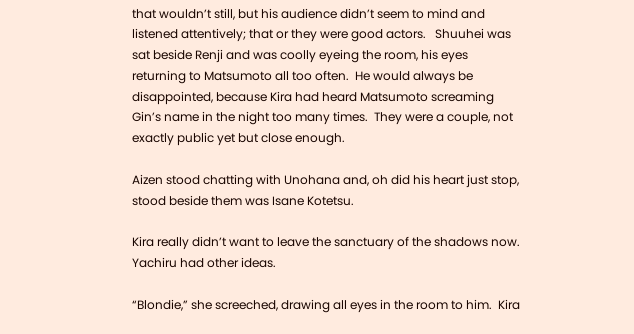that wouldn’t still, but his audience didn’t seem to mind and listened attentively; that or they were good actors.   Shuuhei was sat beside Renji and was coolly eyeing the room, his eyes returning to Matsumoto all too often.  He would always be disappointed, because Kira had heard Matsumoto screaming Gin’s name in the night too many times.  They were a couple, not exactly public yet but close enough.

Aizen stood chatting with Unohana and, oh did his heart just stop, stood beside them was Isane Kotetsu.

Kira really didn’t want to leave the sanctuary of the shadows now.  Yachiru had other ideas.

“Blondie,” she screeched, drawing all eyes in the room to him.  Kira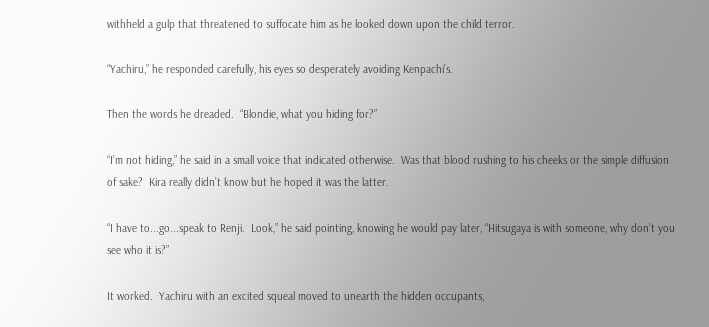withheld a gulp that threatened to suffocate him as he looked down upon the child terror.

“Yachiru,” he responded carefully, his eyes so desperately avoiding Kenpachi’s.

Then the words he dreaded.  “Blondie, what you hiding for?”

“I’m not hiding,” he said in a small voice that indicated otherwise.  Was that blood rushing to his cheeks or the simple diffusion of sake?  Kira really didn’t know but he hoped it was the latter.

“I have to...go...speak to Renji.  Look,” he said pointing, knowing he would pay later, “Hitsugaya is with someone, why don’t you see who it is?”

It worked.  Yachiru with an excited squeal moved to unearth the hidden occupants,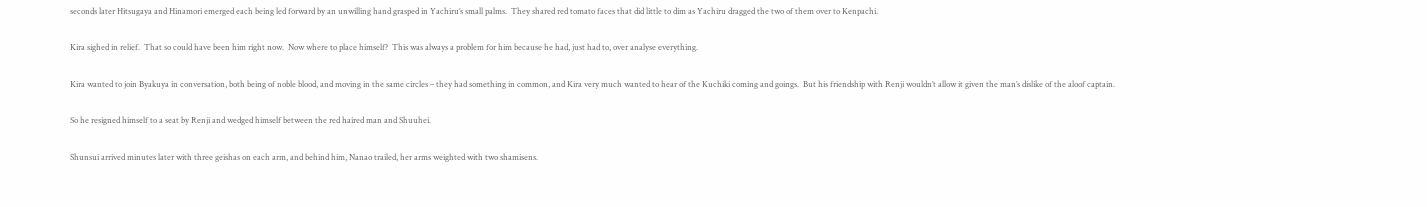seconds later Hitsugaya and Hinamori emerged each being led forward by an unwilling hand grasped in Yachiru’s small palms.  They shared red tomato faces that did little to dim as Yachiru dragged the two of them over to Kenpachi.

Kira sighed in relief.  That so could have been him right now.  Now where to place himself?  This was always a problem for him because he had, just had to, over analyse everything.

Kira wanted to join Byakuya in conversation, both being of noble blood, and moving in the same circles – they had something in common, and Kira very much wanted to hear of the Kuchiki coming and goings.  But his friendship with Renji wouldn’t allow it given the man’s dislike of the aloof captain.

So he resigned himself to a seat by Renji and wedged himself between the red haired man and Shuuhei.

Shunsui arrived minutes later with three geishas on each arm, and behind him, Nanao trailed, her arms weighted with two shamisens.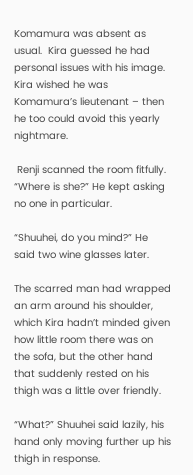Komamura was absent as usual.  Kira guessed he had personal issues with his image.  Kira wished he was Komamura’s lieutenant – then he too could avoid this yearly nightmare.

 Renji scanned the room fitfully.  “Where is she?” He kept asking no one in particular.

“Shuuhei, do you mind?” He said two wine glasses later.

The scarred man had wrapped an arm around his shoulder, which Kira hadn’t minded given how little room there was on the sofa, but the other hand that suddenly rested on his thigh was a little over friendly.

“What?” Shuuhei said lazily, his hand only moving further up his thigh in response.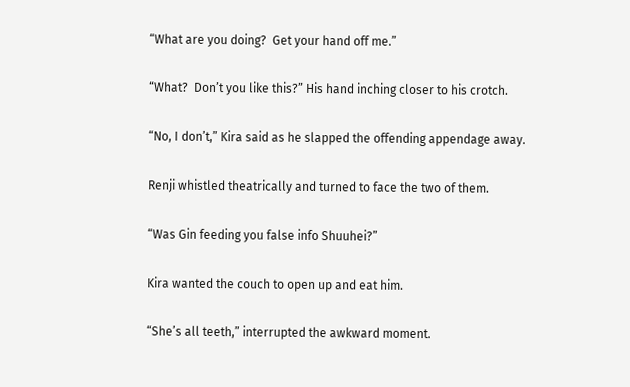“What are you doing?  Get your hand off me.”

“What?  Don’t you like this?” His hand inching closer to his crotch.

“No, I don’t,” Kira said as he slapped the offending appendage away.

Renji whistled theatrically and turned to face the two of them.

“Was Gin feeding you false info Shuuhei?”

Kira wanted the couch to open up and eat him.

“She’s all teeth,” interrupted the awkward moment.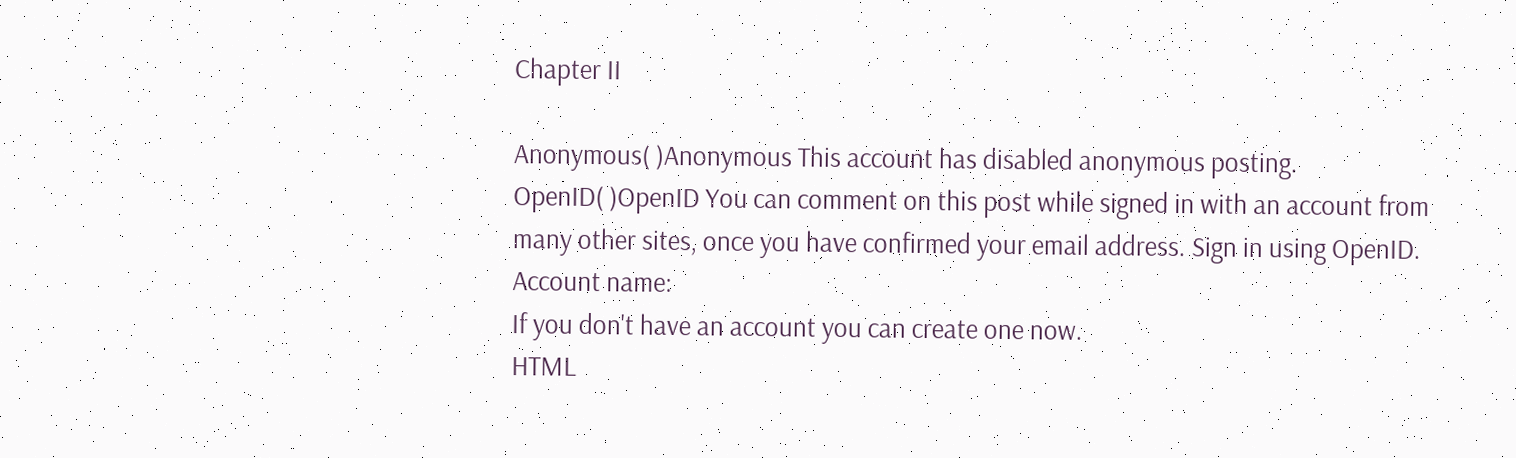Chapter II

Anonymous( )Anonymous This account has disabled anonymous posting.
OpenID( )OpenID You can comment on this post while signed in with an account from many other sites, once you have confirmed your email address. Sign in using OpenID.
Account name:
If you don't have an account you can create one now.
HTML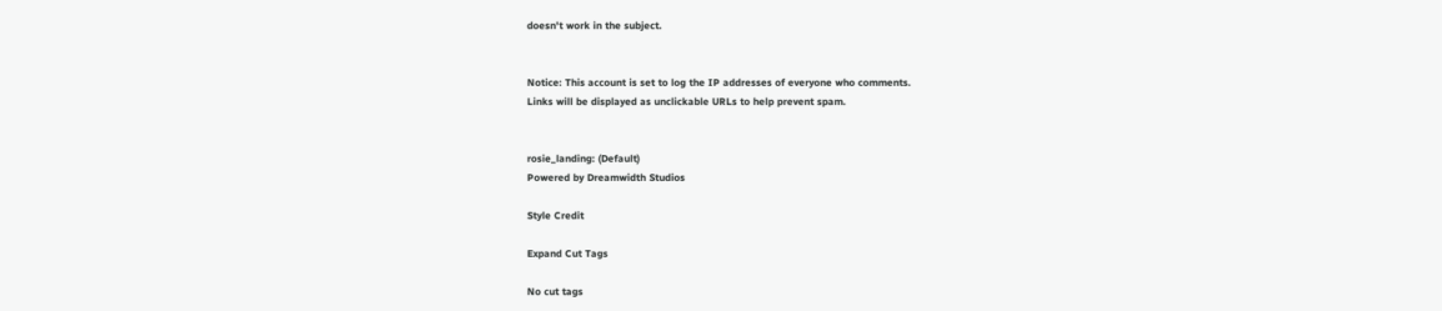doesn't work in the subject.


Notice: This account is set to log the IP addresses of everyone who comments.
Links will be displayed as unclickable URLs to help prevent spam.


rosie_landing: (Default)
Powered by Dreamwidth Studios

Style Credit

Expand Cut Tags

No cut tags